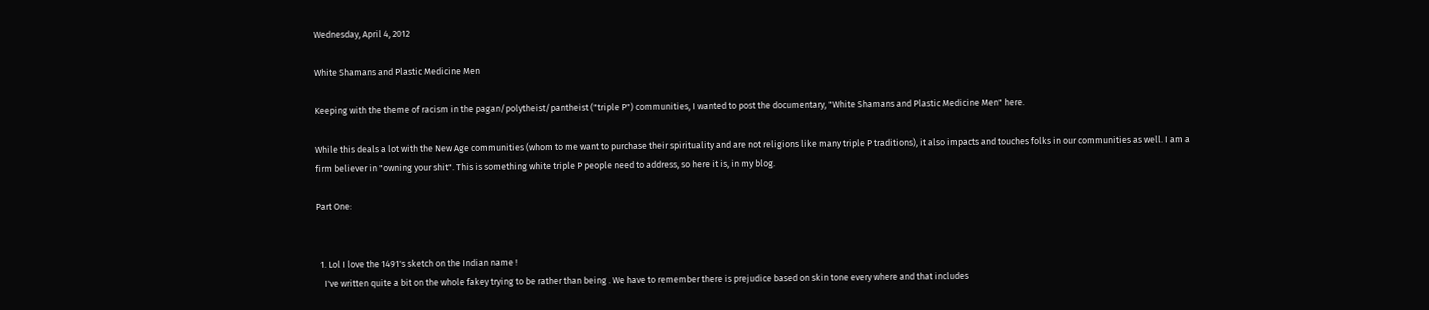Wednesday, April 4, 2012

White Shamans and Plastic Medicine Men

Keeping with the theme of racism in the pagan/polytheist/pantheist ("triple P") communities, I wanted to post the documentary, "White Shamans and Plastic Medicine Men" here.

While this deals a lot with the New Age communities (whom to me want to purchase their spirituality and are not religions like many triple P traditions), it also impacts and touches folks in our communities as well. I am a firm believer in "owning your shit". This is something white triple P people need to address, so here it is, in my blog.

Part One:


  1. Lol I love the 1491's sketch on the Indian name !
    I've written quite a bit on the whole fakey trying to be rather than being . We have to remember there is prejudice based on skin tone every where and that includes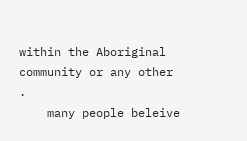within the Aboriginal community or any other .
    many people beleive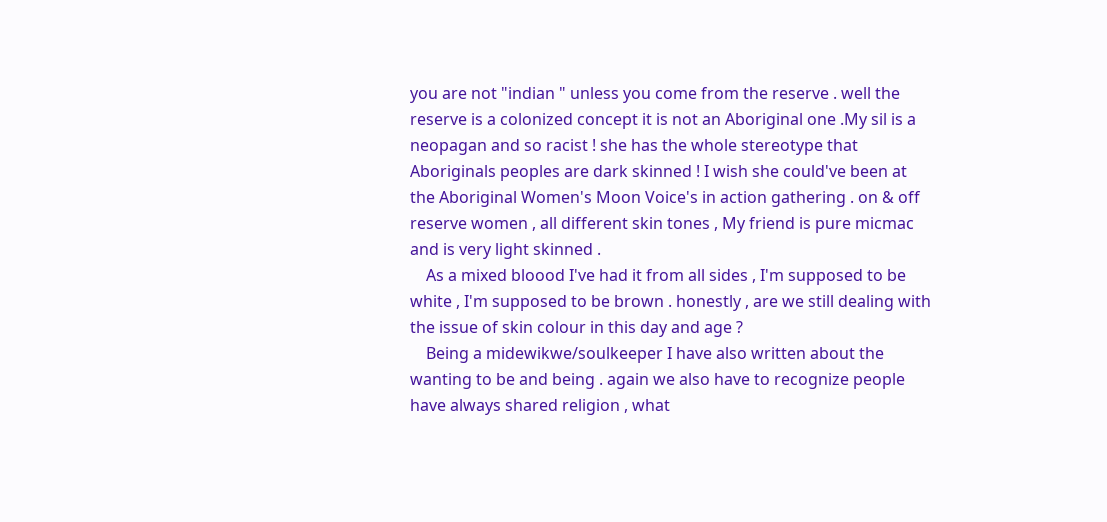you are not "indian " unless you come from the reserve . well the reserve is a colonized concept it is not an Aboriginal one .My sil is a neopagan and so racist ! she has the whole stereotype that Aboriginals peoples are dark skinned ! I wish she could've been at the Aboriginal Women's Moon Voice's in action gathering . on & off reserve women , all different skin tones , My friend is pure micmac and is very light skinned .
    As a mixed bloood I've had it from all sides , I'm supposed to be white , I'm supposed to be brown . honestly , are we still dealing with the issue of skin colour in this day and age ?
    Being a midewikwe/soulkeeper I have also written about the wanting to be and being . again we also have to recognize people have always shared religion , what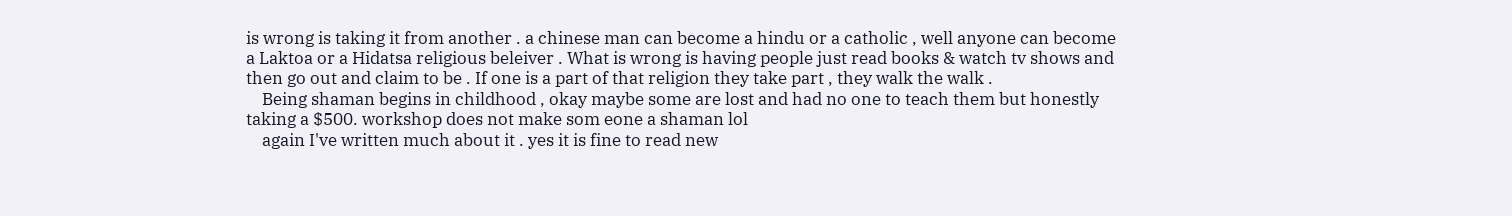is wrong is taking it from another . a chinese man can become a hindu or a catholic , well anyone can become a Laktoa or a Hidatsa religious beleiver . What is wrong is having people just read books & watch tv shows and then go out and claim to be . If one is a part of that religion they take part , they walk the walk .
    Being shaman begins in childhood , okay maybe some are lost and had no one to teach them but honestly taking a $500. workshop does not make som eone a shaman lol
    again I've written much about it . yes it is fine to read new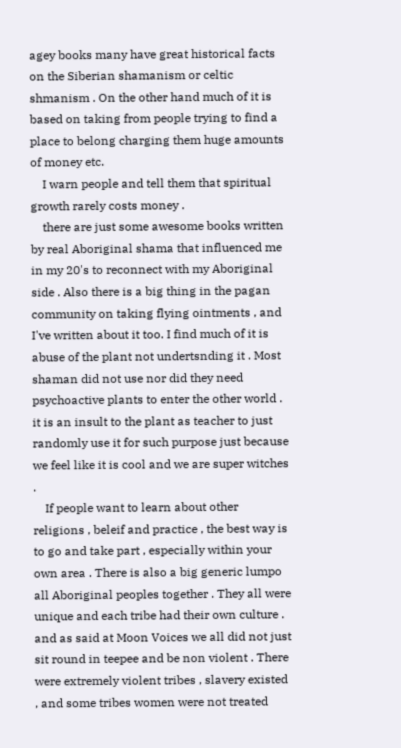agey books many have great historical facts on the Siberian shamanism or celtic shmanism . On the other hand much of it is based on taking from people trying to find a place to belong charging them huge amounts of money etc.
    I warn people and tell them that spiritual growth rarely costs money .
    there are just some awesome books written by real Aboriginal shama that influenced me in my 20's to reconnect with my Aboriginal side . Also there is a big thing in the pagan community on taking flying ointments , and I've written about it too. I find much of it is abuse of the plant not undertsnding it . Most shaman did not use nor did they need psychoactive plants to enter the other world . it is an insult to the plant as teacher to just randomly use it for such purpose just because we feel like it is cool and we are super witches .
    If people want to learn about other religions , beleif and practice , the best way is to go and take part , especially within your own area . There is also a big generic lumpo all Aboriginal peoples together . They all were unique and each tribe had their own culture . and as said at Moon Voices we all did not just sit round in teepee and be non violent . There were extremely violent tribes , slavery existed , and some tribes women were not treated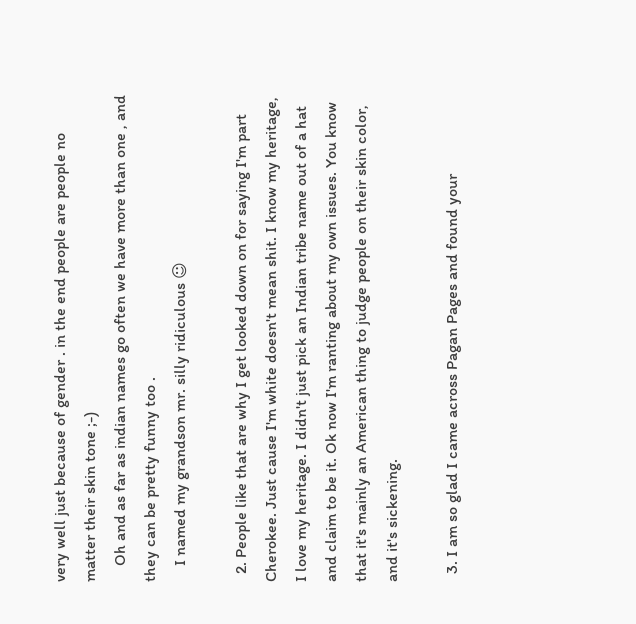very well just because of gender . in the end people are people no matter their skin tone ;-)
    Oh and as far as indian names go often we have more than one , and they can be pretty funny too .
    I named my grandson mr. silly ridiculous ☺

  2. People like that are why I get looked down on for saying I'm part Cherokee. Just cause I'm white doesn't mean shit. I know my heritage, I love my heritage. I didn't just pick an Indian tribe name out of a hat and claim to be it. Ok now I'm ranting about my own issues. You know that it's mainly an American thing to judge people on their skin color, and it's sickening.

  3. I am so glad I came across Pagan Pages and found your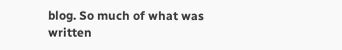blog. So much of what was written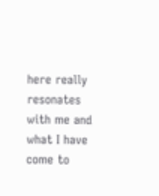here really resonates with me and what I have come to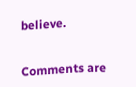believe.


Comments are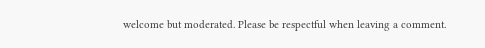welcome but moderated. Please be respectful when leaving a comment.